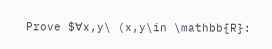Prove $∀x,y\ (x,y\in \mathbb{R}: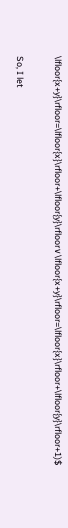\lfloor{x+y}\rfloor=\lfloor{x}\rfloor+\lfloor{y}\rfloor∨\lfloor{x+y}\rfloor=\lfloor{x}\rfloor+\lfloor{y}\rfloor+1)$

So, I let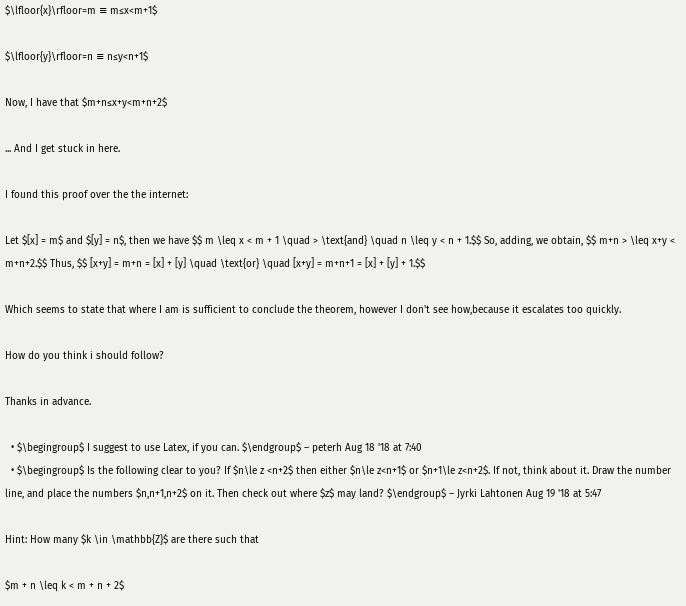$\lfloor{x}\rfloor=m ≡ m≤x<m+1$

$\lfloor{y}\rfloor=n ≡ n≤y<n+1$

Now, I have that $m+n≤x+y<m+n+2$

... And I get stuck in here.

I found this proof over the the internet:

Let $[x] = m$ and $[y] = n$, then we have $$ m \leq x < m + 1 \quad > \text{and} \quad n \leq y < n + 1.$$ So, adding, we obtain, $$ m+n > \leq x+y < m+n+2.$$ Thus, $$ [x+y] = m+n = [x] + [y] \quad \text{or} \quad [x+y] = m+n+1 = [x] + [y] + 1.$$

Which seems to state that where I am is sufficient to conclude the theorem, however I don't see how,because it escalates too quickly.

How do you think i should follow?

Thanks in advance.

  • $\begingroup$ I suggest to use Latex, if you can. $\endgroup$ – peterh Aug 18 '18 at 7:40
  • $\begingroup$ Is the following clear to you? If $n\le z <n+2$ then either $n\le z<n+1$ or $n+1\le z<n+2$. If not, think about it. Draw the number line, and place the numbers $n,n+1,n+2$ on it. Then check out where $z$ may land? $\endgroup$ – Jyrki Lahtonen Aug 19 '18 at 5:47

Hint: How many $k \in \mathbb{Z}$ are there such that

$m + n \leq k < m + n + 2$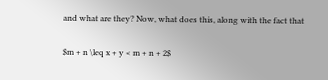and what are they? Now, what does this, along with the fact that

$m + n \leq x + y < m + n + 2$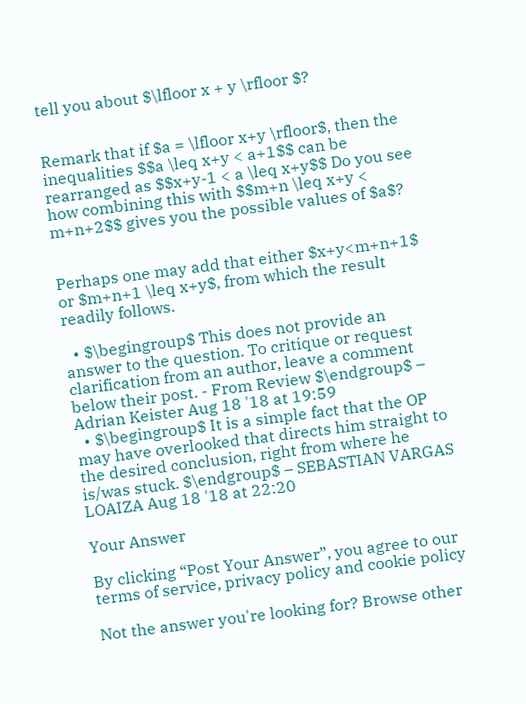tell you about $\lfloor x + y \rfloor $?


Remark that if $a = \lfloor x+y \rfloor$, then the inequalities $$a \leq x+y < a+1$$ can be rearranged as $$x+y-1 < a \leq x+y$$ Do you see how combining this with $$m+n \leq x+y < m+n+2$$ gives you the possible values of $a$?


Perhaps one may add that either $x+y<m+n+1$ or $m+n+1 \leq x+y$, from which the result readily follows.

  • $\begingroup$ This does not provide an answer to the question. To critique or request clarification from an author, leave a comment below their post. - From Review $\endgroup$ – Adrian Keister Aug 18 '18 at 19:59
  • $\begingroup$ It is a simple fact that the OP may have overlooked that directs him straight to the desired conclusion, right from where he is/was stuck. $\endgroup$ – SEBASTIAN VARGAS LOAIZA Aug 18 '18 at 22:20

Your Answer

By clicking “Post Your Answer”, you agree to our terms of service, privacy policy and cookie policy

Not the answer you're looking for? Browse other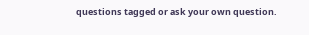questions tagged or ask your own question.